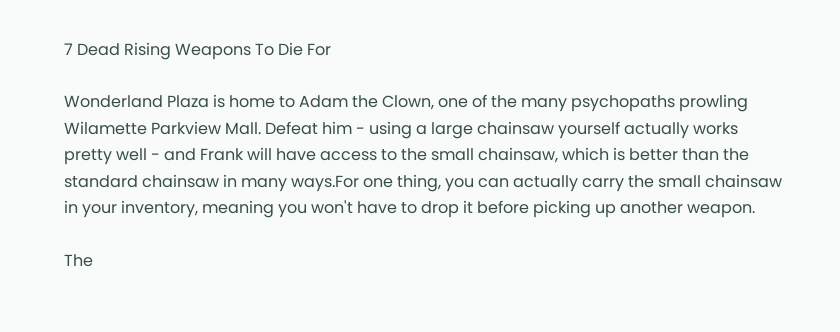7 Dead Rising Weapons To Die For

Wonderland Plaza is home to Adam the Clown, one of the many psychopaths prowling Wilamette Parkview Mall. Defeat him - using a large chainsaw yourself actually works pretty well - and Frank will have access to the small chainsaw, which is better than the standard chainsaw in many ways.For one thing, you can actually carry the small chainsaw in your inventory, meaning you won't have to drop it before picking up another weapon.

The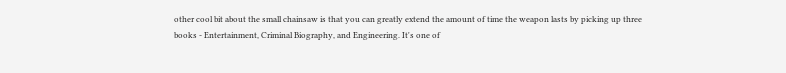other cool bit about the small chainsaw is that you can greatly extend the amount of time the weapon lasts by picking up three books - Entertainment, Criminal Biography, and Engineering. It's one of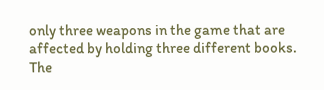only three weapons in the game that are affected by holding three different books. The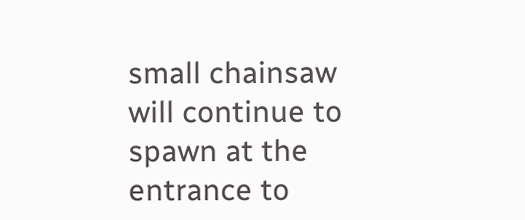small chainsaw will continue to spawn at the entrance to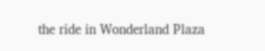the ride in Wonderland Plaza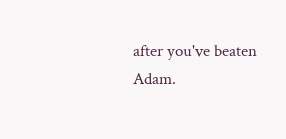after you've beaten Adam.